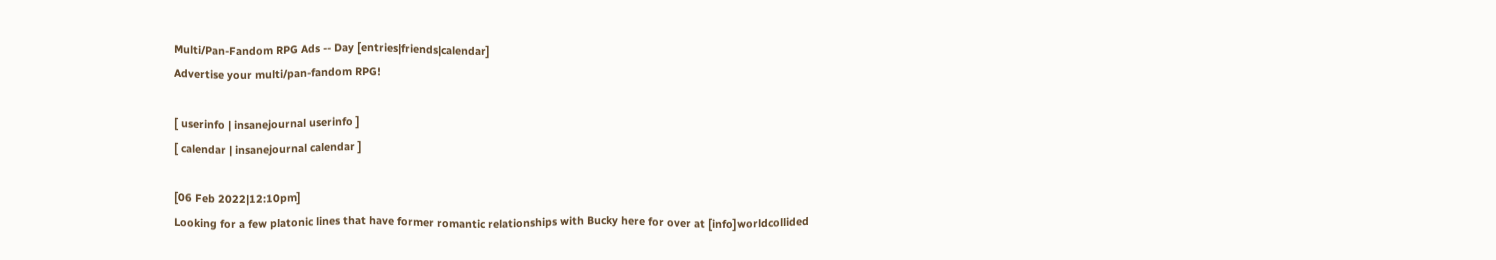Multi/Pan-Fandom RPG Ads -- Day [entries|friends|calendar]
Advertise your multi/pan-fandom RPG!

[ userinfo | insanejournal userinfo ]
[ calendar | insanejournal calendar ]

[06 Feb 2022|12:10pm]
Looking for a few platonic lines that have former romantic relationships with Bucky here for over at [info]worldcollided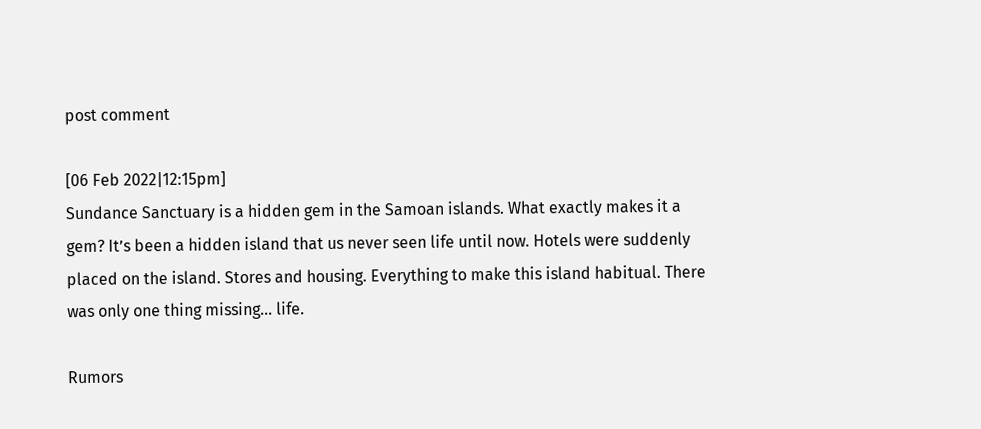post comment

[06 Feb 2022|12:15pm]
Sundance Sanctuary is a hidden gem in the Samoan islands. What exactly makes it a gem? It’s been a hidden island that us never seen life until now. Hotels were suddenly placed on the island. Stores and housing. Everything to make this island habitual. There was only one thing missing… life.

Rumors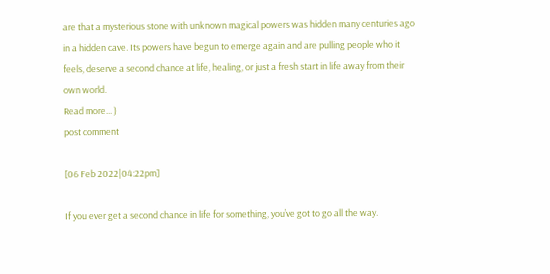are that a mysterious stone with unknown magical powers was hidden many centuries ago in a hidden cave. Its powers have begun to emerge again and are pulling people who it feels, deserve a second chance at life, healing, or just a fresh start in life away from their own world.
Read more... )
post comment

[06 Feb 2022|04:22pm]

If you ever get a second chance in life for something, you’ve got to go all the way.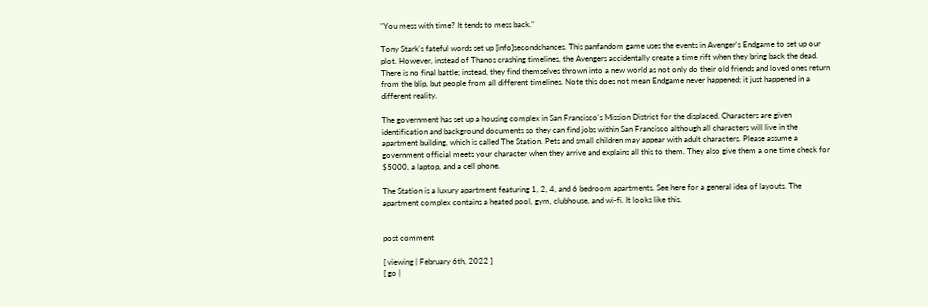"You mess with time? It tends to mess back."

Tony Stark's fateful words set up [info]secondchances. This panfandom game uses the events in Avenger's Endgame to set up our plot. However, instead of Thanos crashing timelines, the Avengers accidentally create a time rift when they bring back the dead. There is no final battle; instead, they find themselves thrown into a new world as not only do their old friends and loved ones return from the blip, but people from all different timelines. Note this does not mean Endgame never happened; it just happened in a different reality.

The government has set up a housing complex in San Francisco's Mission District for the displaced. Characters are given identification and background documents so they can find jobs within San Francisco although all characters will live in the apartment building, which is called The Station. Pets and small children may appear with adult characters. Please assume a government official meets your character when they arrive and explains all this to them. They also give them a one time check for $5000, a laptop, and a cell phone.

The Station is a luxury apartment featuring 1, 2, 4, and 6 bedroom apartments. See here for a general idea of layouts. The apartment complex contains a heated pool, gym, clubhouse, and wi-fi. It looks like this.


post comment

[ viewing | February 6th, 2022 ]
[ go |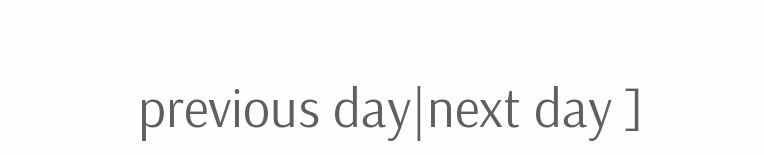previous day|next day ]